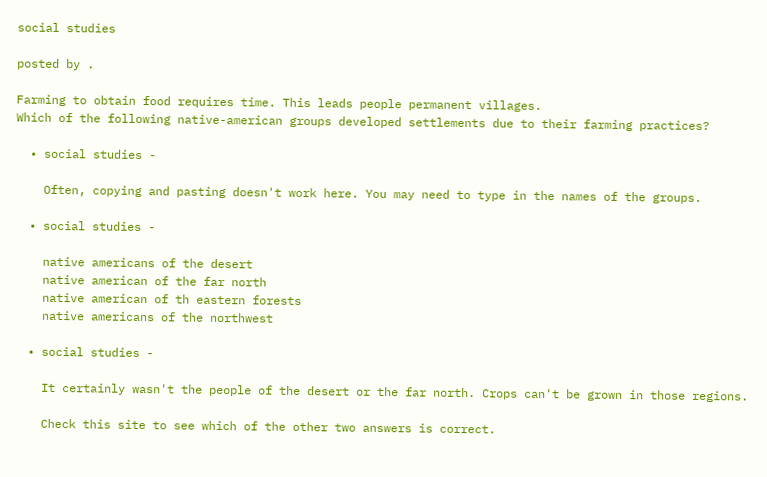social studies

posted by .

Farming to obtain food requires time. This leads people permanent villages.
Which of the following native-american groups developed settlements due to their farming practices?

  • social studies -

    Often, copying and pasting doesn't work here. You may need to type in the names of the groups.

  • social studies -

    native americans of the desert
    native american of the far north
    native american of th eastern forests
    native americans of the northwest

  • social studies -

    It certainly wasn't the people of the desert or the far north. Crops can't be grown in those regions.

    Check this site to see which of the other two answers is correct.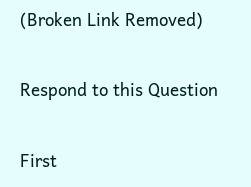(Broken Link Removed)

Respond to this Question

First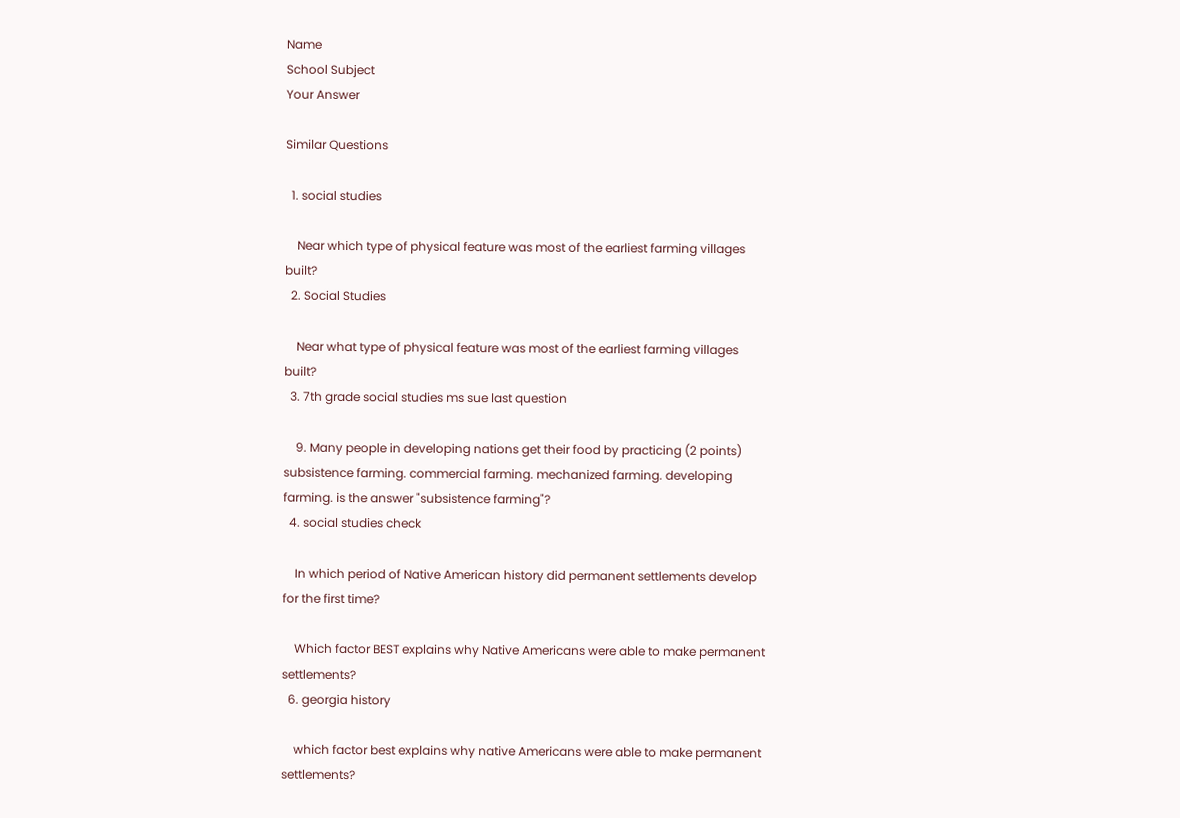Name
School Subject
Your Answer

Similar Questions

  1. social studies

    Near which type of physical feature was most of the earliest farming villages built?
  2. Social Studies

    Near what type of physical feature was most of the earliest farming villages built?
  3. 7th grade social studies ms sue last question

    9. Many people in developing nations get their food by practicing (2 points) subsistence farming. commercial farming. mechanized farming. developing farming. is the answer "subsistence farming"?
  4. social studies check

    In which period of Native American history did permanent settlements develop for the first time?

    Which factor BEST explains why Native Americans were able to make permanent settlements?
  6. georgia history

    which factor best explains why native Americans were able to make permanent settlements?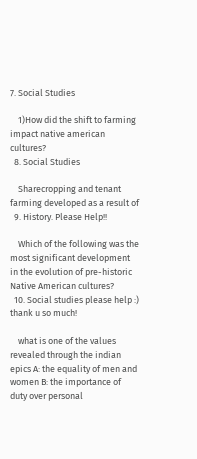7. Social Studies

    1)How did the shift to farming impact native american cultures?
  8. Social Studies

    Sharecropping and tenant farming developed as a result of
  9. History. Please Help!!

    Which of the following was the most significant development in the evolution of pre-historic Native American cultures?
  10. Social studies please help :) thank u so much!

    what is one of the values revealed through the indian epics A: the equality of men and women B: the importance of duty over personal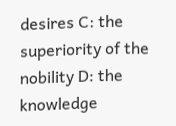desires C: the superiority of the nobility D: the knowledge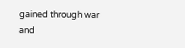gained through war and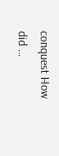conquest How did …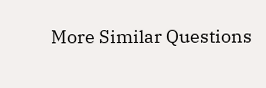More Similar Questions